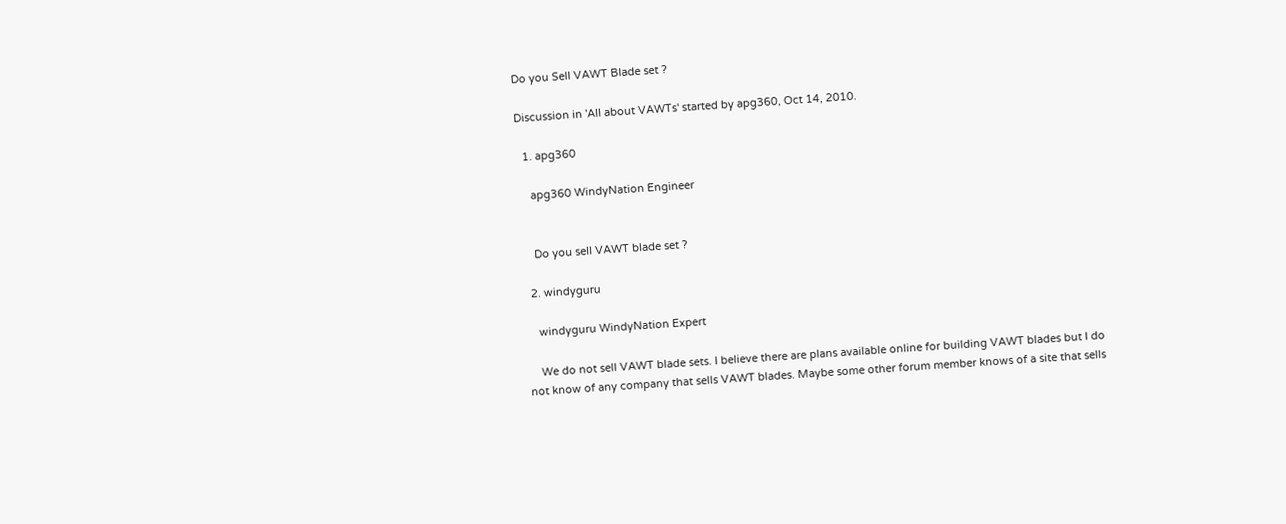Do you Sell VAWT Blade set ?

Discussion in 'All about VAWTs' started by apg360, Oct 14, 2010.

  1. apg360

    apg360 WindyNation Engineer


    Do you sell VAWT blade set ?

  2. windyguru

    windyguru WindyNation Expert

    We do not sell VAWT blade sets. I believe there are plans available online for building VAWT blades but I do not know of any company that sells VAWT blades. Maybe some other forum member knows of a site that sells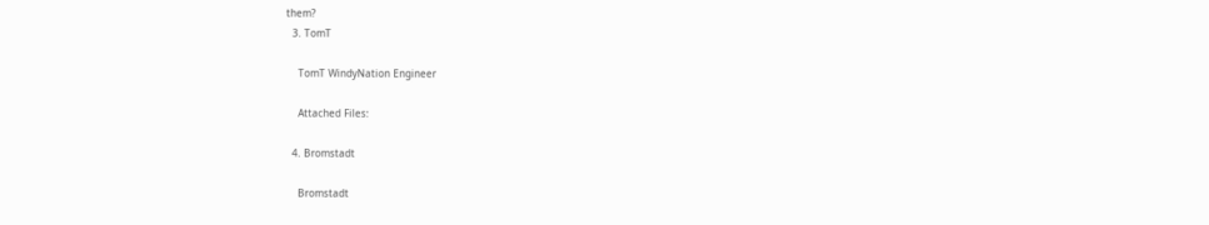them?
  3. TomT

    TomT WindyNation Engineer

    Attached Files:

  4. Bromstadt

    Bromstadt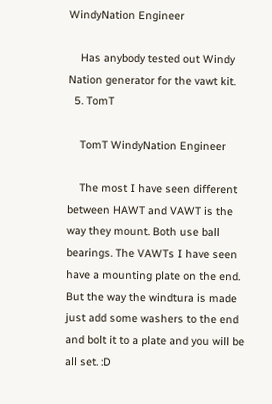WindyNation Engineer

    Has anybody tested out Windy Nation generator for the vawt kit.
  5. TomT

    TomT WindyNation Engineer

    The most I have seen different between HAWT and VAWT is the way they mount. Both use ball bearings. The VAWTs I have seen have a mounting plate on the end. But the way the windtura is made just add some washers to the end and bolt it to a plate and you will be all set. :D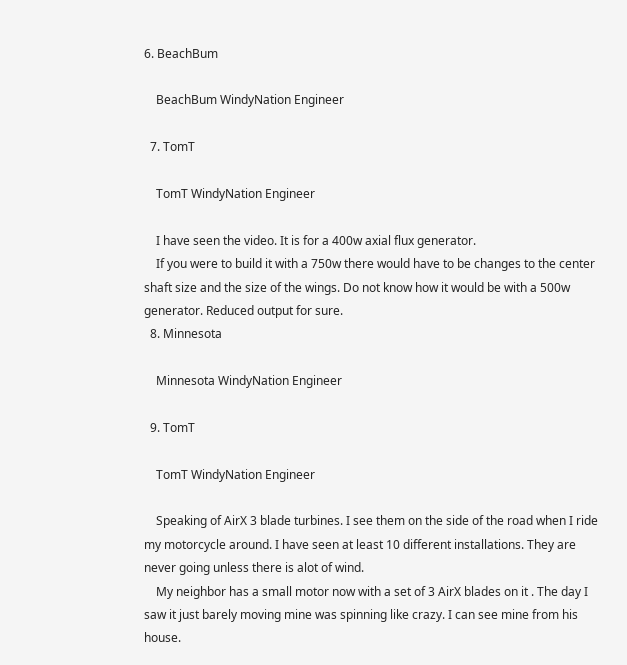6. BeachBum

    BeachBum WindyNation Engineer

  7. TomT

    TomT WindyNation Engineer

    I have seen the video. It is for a 400w axial flux generator.
    If you were to build it with a 750w there would have to be changes to the center shaft size and the size of the wings. Do not know how it would be with a 500w generator. Reduced output for sure.
  8. Minnesota

    Minnesota WindyNation Engineer

  9. TomT

    TomT WindyNation Engineer

    Speaking of AirX 3 blade turbines. I see them on the side of the road when I ride my motorcycle around. I have seen at least 10 different installations. They are never going unless there is alot of wind.
    My neighbor has a small motor now with a set of 3 AirX blades on it . The day I saw it just barely moving mine was spinning like crazy. I can see mine from his house.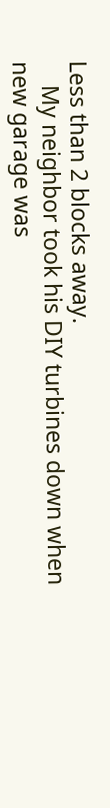Less than 2 blocks away.
    My neighbor took his DIY turbines down when new garage was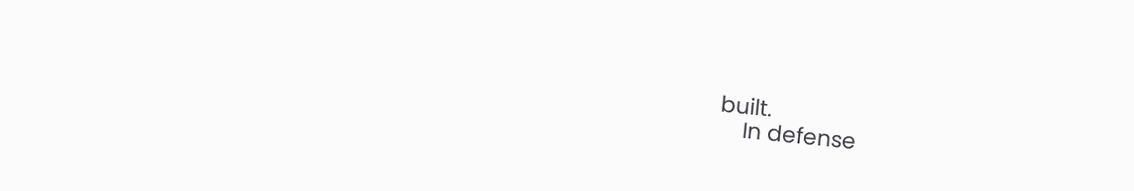built.
    In defense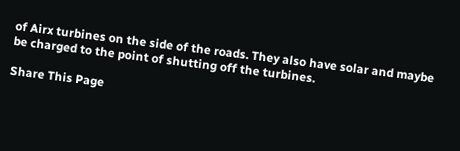of Airx turbines on the side of the roads. They also have solar and maybe be charged to the point of shutting off the turbines.

Share This Page